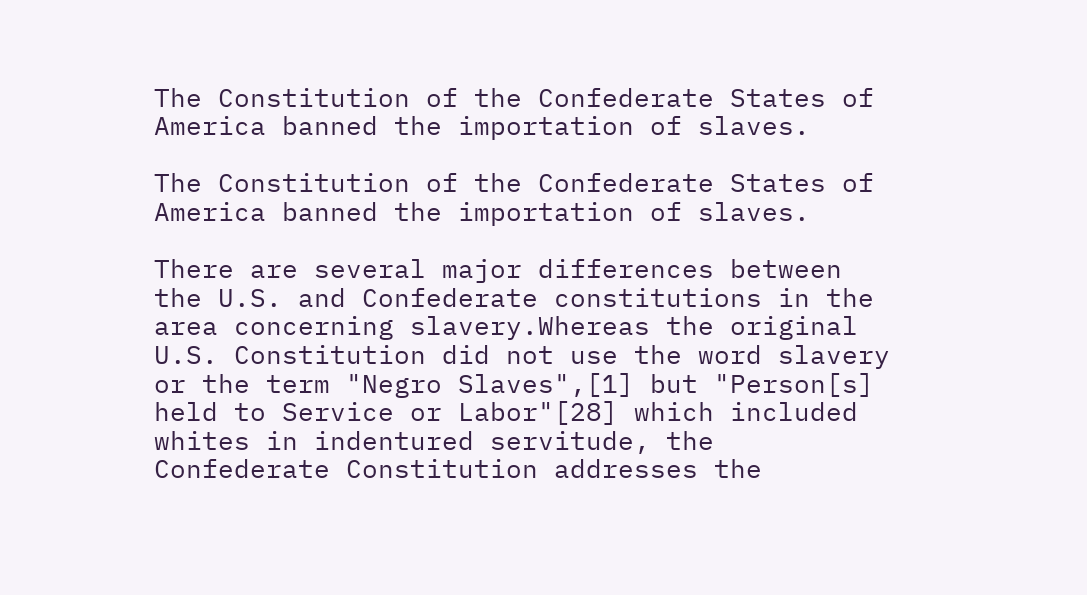The Constitution of the Confederate States of America banned the importation of slaves.

The Constitution of the Confederate States of America banned the importation of slaves.

There are several major differences between the U.S. and Confederate constitutions in the area concerning slavery.Whereas the original U.S. Constitution did not use the word slavery or the term "Negro Slaves",[1] but "Person[s] held to Service or Labor"[28] which included whites in indentured servitude, the Confederate Constitution addresses the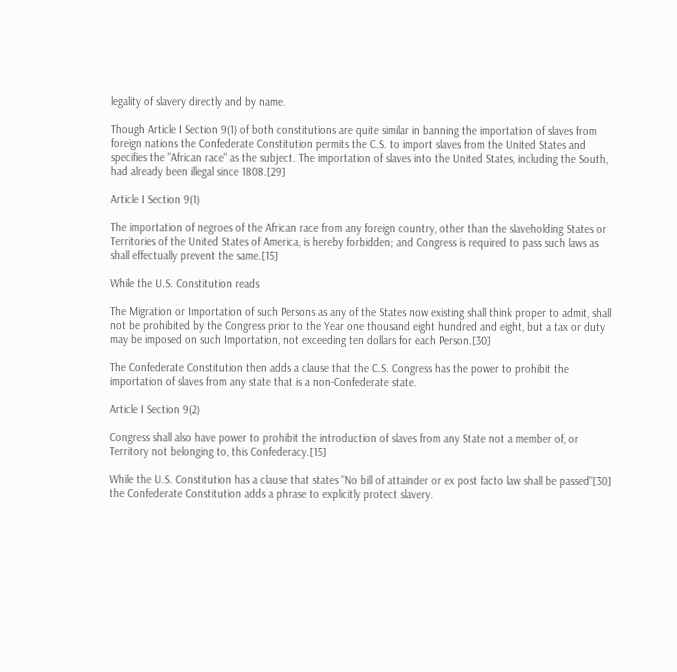legality of slavery directly and by name.

Though Article I Section 9(1) of both constitutions are quite similar in banning the importation of slaves from foreign nations the Confederate Constitution permits the C.S. to import slaves from the United States and specifies the "African race" as the subject. The importation of slaves into the United States, including the South, had already been illegal since 1808.[29]

Article I Section 9(1)

The importation of negroes of the African race from any foreign country, other than the slaveholding States or Territories of the United States of America, is hereby forbidden; and Congress is required to pass such laws as shall effectually prevent the same.[15]

While the U.S. Constitution reads

The Migration or Importation of such Persons as any of the States now existing shall think proper to admit, shall not be prohibited by the Congress prior to the Year one thousand eight hundred and eight, but a tax or duty may be imposed on such Importation, not exceeding ten dollars for each Person.[30]

The Confederate Constitution then adds a clause that the C.S. Congress has the power to prohibit the importation of slaves from any state that is a non-Confederate state.

Article I Section 9(2)

Congress shall also have power to prohibit the introduction of slaves from any State not a member of, or Territory not belonging to, this Confederacy.[15]

While the U.S. Constitution has a clause that states "No bill of attainder or ex post facto law shall be passed"[30] the Confederate Constitution adds a phrase to explicitly protect slavery.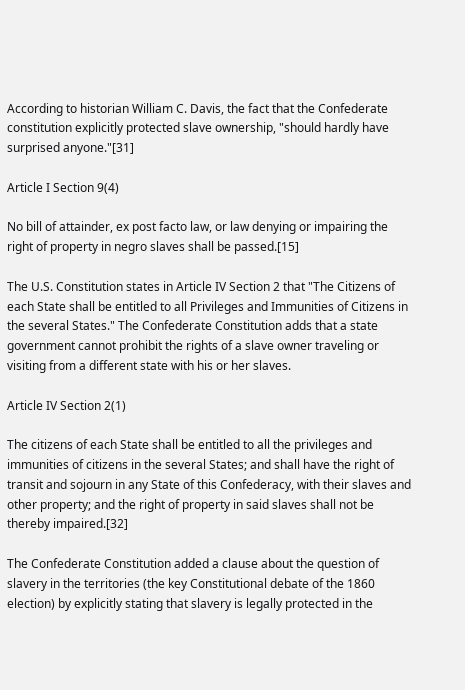According to historian William C. Davis, the fact that the Confederate constitution explicitly protected slave ownership, "should hardly have surprised anyone."[31]

Article I Section 9(4)

No bill of attainder, ex post facto law, or law denying or impairing the right of property in negro slaves shall be passed.[15]

The U.S. Constitution states in Article IV Section 2 that "The Citizens of each State shall be entitled to all Privileges and Immunities of Citizens in the several States." The Confederate Constitution adds that a state government cannot prohibit the rights of a slave owner traveling or visiting from a different state with his or her slaves.

Article IV Section 2(1)

The citizens of each State shall be entitled to all the privileges and immunities of citizens in the several States; and shall have the right of transit and sojourn in any State of this Confederacy, with their slaves and other property; and the right of property in said slaves shall not be thereby impaired.[32]

The Confederate Constitution added a clause about the question of slavery in the territories (the key Constitutional debate of the 1860 election) by explicitly stating that slavery is legally protected in the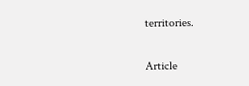territories.

Article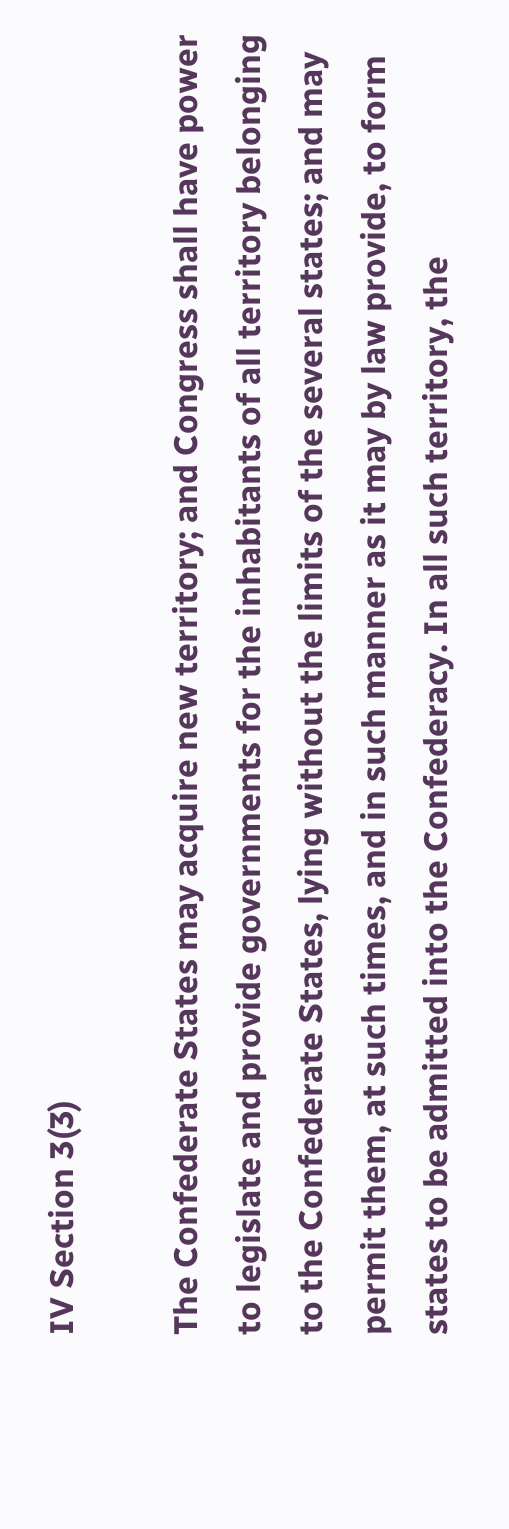IV Section 3(3)

The Confederate States may acquire new territory; and Congress shall have power to legislate and provide governments for the inhabitants of all territory belonging to the Confederate States, lying without the limits of the several states; and may permit them, at such times, and in such manner as it may by law provide, to form states to be admitted into the Confederacy. In all such territory, the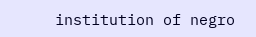institution of negro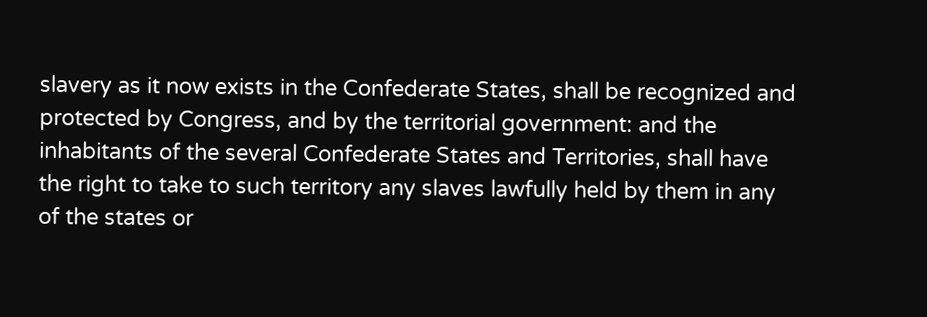slavery as it now exists in the Confederate States, shall be recognized and protected by Congress, and by the territorial government: and the inhabitants of the several Confederate States and Territories, shall have the right to take to such territory any slaves lawfully held by them in any of the states or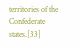territories of the Confederate states.[33]